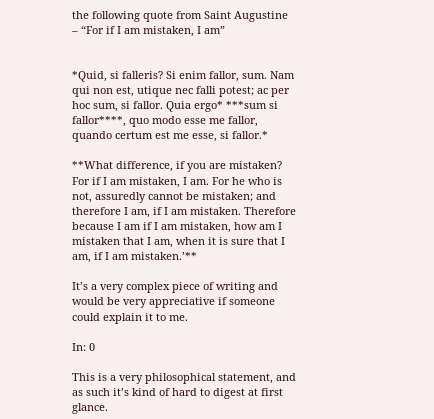the following quote from Saint Augustine – “For if I am mistaken, I am”


*Quid, si falleris? Si enim fallor, sum. Nam qui non est, utique nec falli potest; ac per hoc sum, si fallor. Quia ergo* ***sum si fallor****, quo modo esse me fallor, quando certum est me esse, si fallor.*

**What difference, if you are mistaken? For if I am mistaken, I am. For he who is not, assuredly cannot be mistaken; and therefore I am, if I am mistaken. Therefore because I am if I am mistaken, how am I mistaken that I am, when it is sure that I am, if I am mistaken.’**

It’s a very complex piece of writing and would be very appreciative if someone could explain it to me.

In: 0

This is a very philosophical statement, and as such it’s kind of hard to digest at first glance.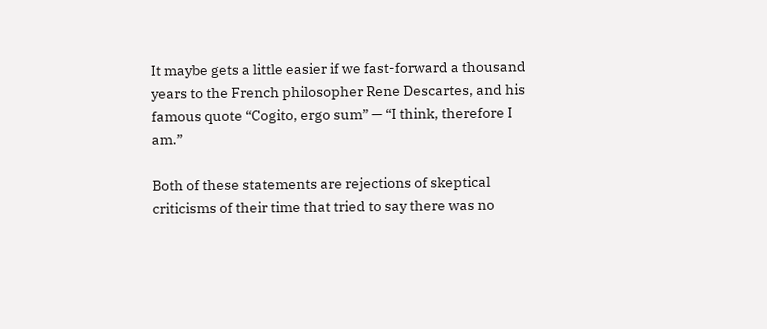It maybe gets a little easier if we fast-forward a thousand years to the French philosopher Rene Descartes, and his famous quote “Cogito, ergo sum” — “I think, therefore I am.”

Both of these statements are rejections of skeptical criticisms of their time that tried to say there was no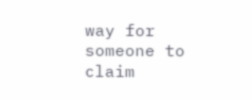way for someone to claim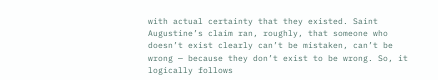with actual certainty that they existed. Saint Augustine’s claim ran, roughly, that someone who doesn’t exist clearly can’t be mistaken, can’t be wrong — because they don’t exist to be wrong. So, it logically follows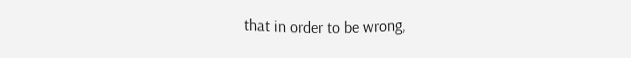that in order to be wrong,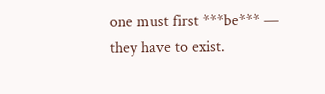one must first ***be*** — they have to exist.